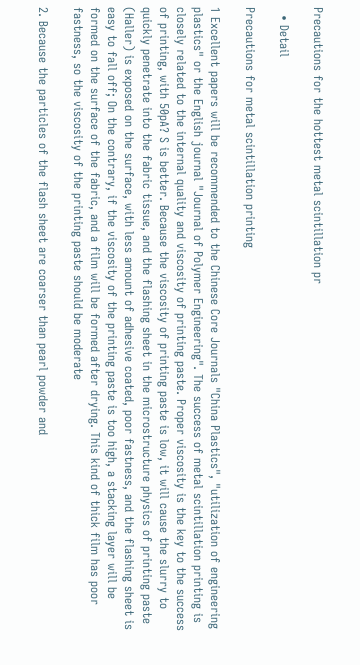Precautions for the hottest metal scintillation pr

  • Detail

Precautions for metal scintillation printing

1 Excellent papers will be recommended to the Chinese Core Journals "China Plastics", "utilization of engineering plastics" or the English journal "Journal of Polymer Engineering". The success of metal scintillation printing is closely related to the internal quality and viscosity of printing paste. Proper viscosity is the key to the success of printing, with 50pA? S is better. Because the viscosity of printing paste is low, it will cause the slurry to quickly penetrate into the fabric tissue, and the flashing sheet in the microstructure physics of printing paste (Haller) is exposed on the surface, with less amount of adhesive coated, poor fastness, and the flashing sheet is easy to fall off; On the contrary, if the viscosity of the printing paste is too high, a stacking layer will be formed on the surface of the fabric, and a film will be formed after drying. This kind of thick film has poor fastness, so the viscosity of the printing paste should be moderate

2. Because the particles of the flash sheet are coarser than pearl powder and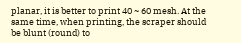planar, it is better to print 40 ~ 60 mesh. At the same time, when printing, the scraper should be blunt (round) to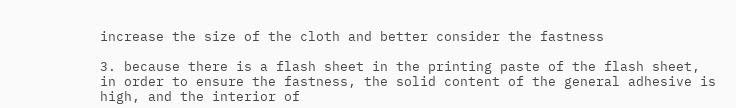increase the size of the cloth and better consider the fastness

3. because there is a flash sheet in the printing paste of the flash sheet, in order to ensure the fastness, the solid content of the general adhesive is high, and the interior of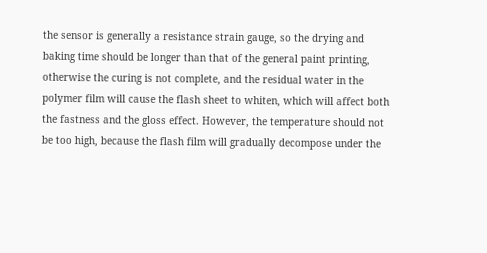the sensor is generally a resistance strain gauge, so the drying and baking time should be longer than that of the general paint printing, otherwise the curing is not complete, and the residual water in the polymer film will cause the flash sheet to whiten, which will affect both the fastness and the gloss effect. However, the temperature should not be too high, because the flash film will gradually decompose under the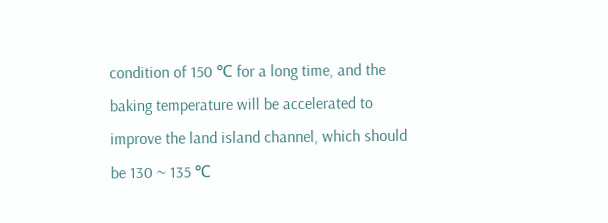condition of 150 ℃ for a long time, and the baking temperature will be accelerated to improve the land island channel, which should be 130 ~ 135 ℃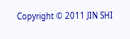Copyright © 2011 JIN SHI